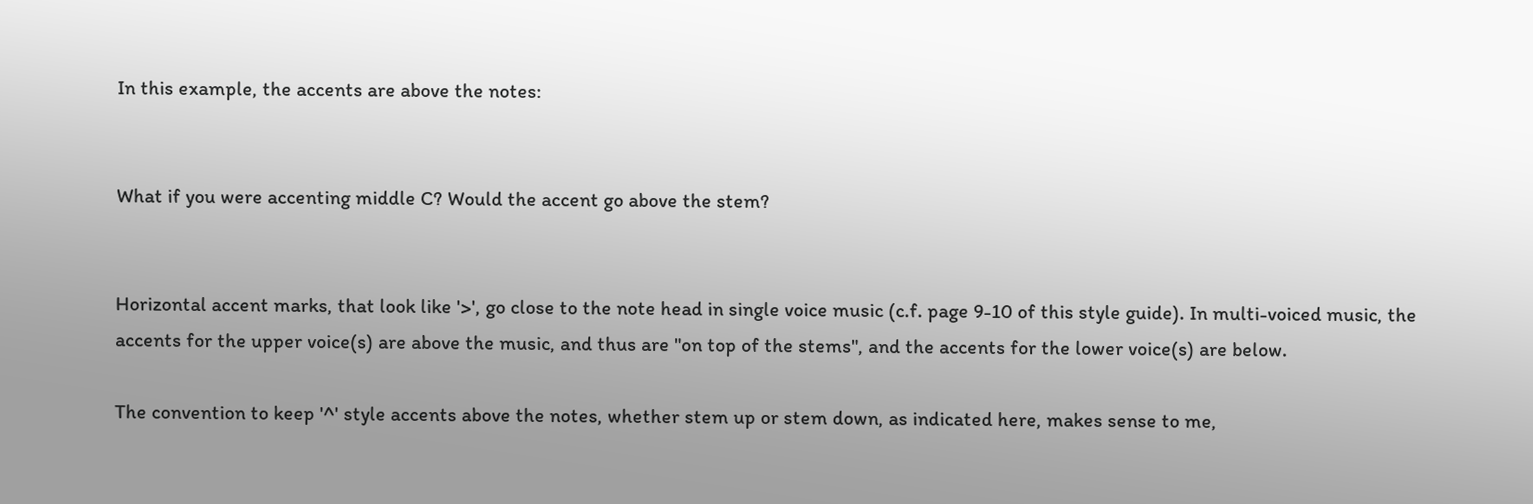In this example, the accents are above the notes:


What if you were accenting middle C? Would the accent go above the stem?


Horizontal accent marks, that look like '>', go close to the note head in single voice music (c.f. page 9-10 of this style guide). In multi-voiced music, the accents for the upper voice(s) are above the music, and thus are "on top of the stems", and the accents for the lower voice(s) are below.

The convention to keep '^' style accents above the notes, whether stem up or stem down, as indicated here, makes sense to me,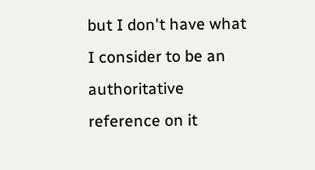but I don't have what I consider to be an authoritative reference on it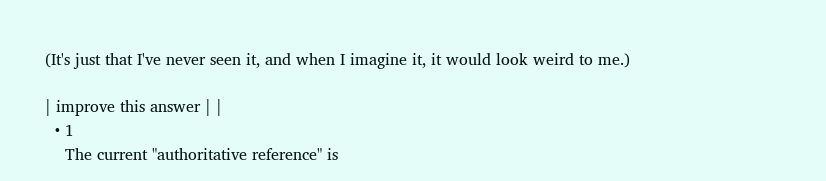(It's just that I've never seen it, and when I imagine it, it would look weird to me.)

| improve this answer | |
  • 1
    The current "authoritative reference" is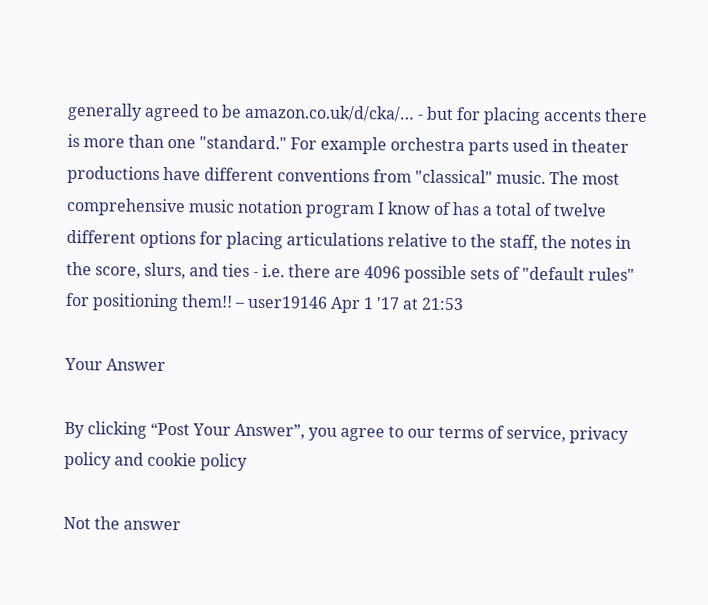generally agreed to be amazon.co.uk/d/cka/… - but for placing accents there is more than one "standard." For example orchestra parts used in theater productions have different conventions from "classical" music. The most comprehensive music notation program I know of has a total of twelve different options for placing articulations relative to the staff, the notes in the score, slurs, and ties - i.e. there are 4096 possible sets of "default rules" for positioning them!! – user19146 Apr 1 '17 at 21:53

Your Answer

By clicking “Post Your Answer”, you agree to our terms of service, privacy policy and cookie policy

Not the answer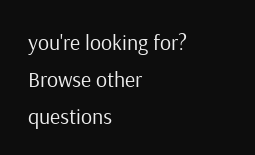you're looking for? Browse other questions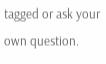tagged or ask your own question.